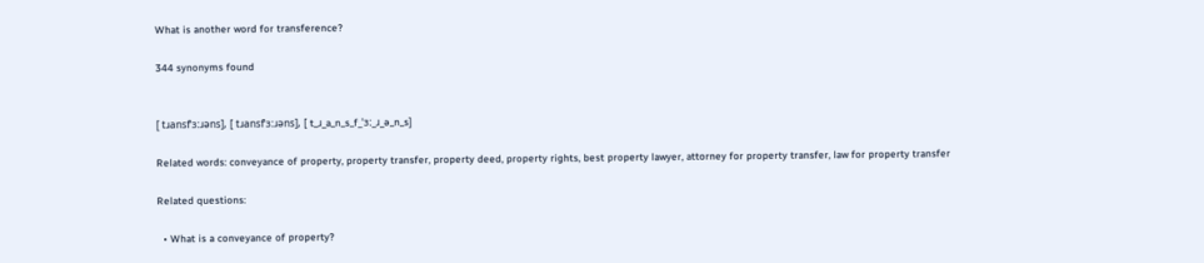What is another word for transference?

344 synonyms found


[ tɹansfˈɜːɹəns], [ tɹansfˈɜːɹəns], [ t_ɹ_a_n_s_f_ˈɜː_ɹ_ə_n_s]

Related words: conveyance of property, property transfer, property deed, property rights, best property lawyer, attorney for property transfer, law for property transfer

Related questions:

  • What is a conveyance of property?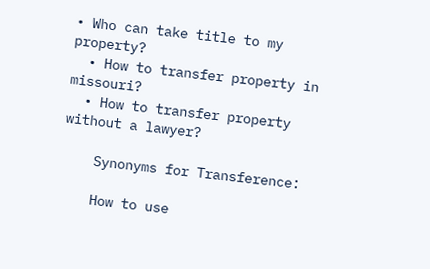• Who can take title to my property?
  • How to transfer property in missouri?
  • How to transfer property without a lawyer?

    Synonyms for Transference:

    How to use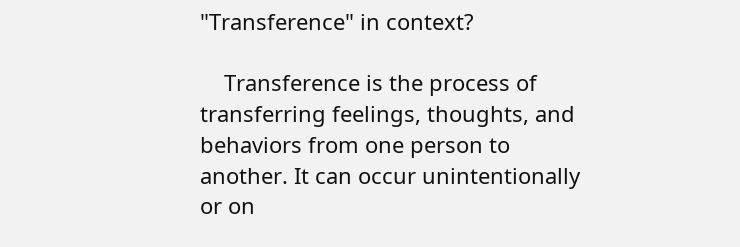"Transference" in context?

    Transference is the process of transferring feelings, thoughts, and behaviors from one person to another. It can occur unintentionally or on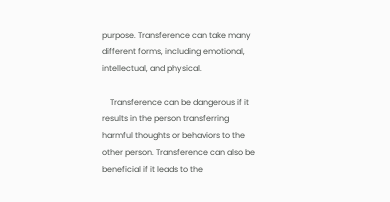purpose. Transference can take many different forms, including emotional, intellectual, and physical.

    Transference can be dangerous if it results in the person transferring harmful thoughts or behaviors to the other person. Transference can also be beneficial if it leads to the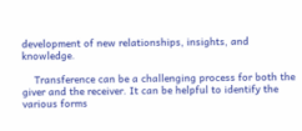development of new relationships, insights, and knowledge.

    Transference can be a challenging process for both the giver and the receiver. It can be helpful to identify the various forms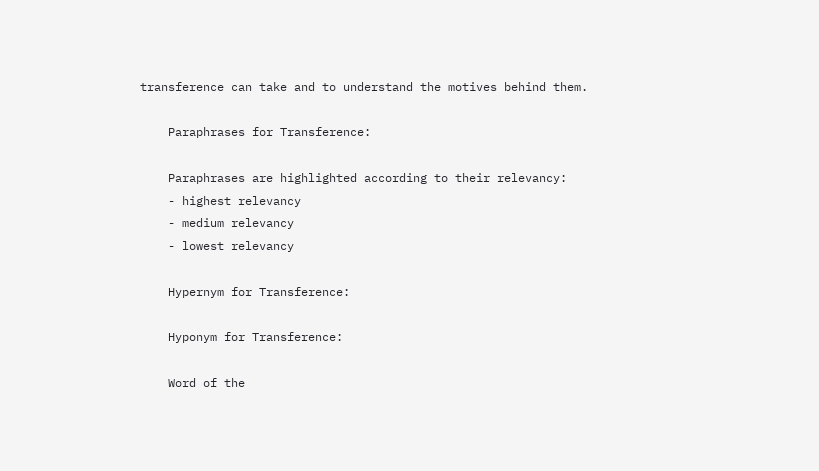transference can take and to understand the motives behind them.

    Paraphrases for Transference:

    Paraphrases are highlighted according to their relevancy:
    - highest relevancy
    - medium relevancy
    - lowest relevancy

    Hypernym for Transference:

    Hyponym for Transference:

    Word of the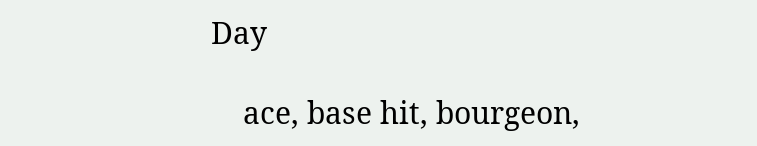Day

    ace, base hit, bourgeon,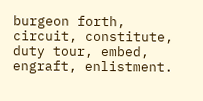burgeon forth, circuit, constitute, duty tour, embed, engraft, enlistment.